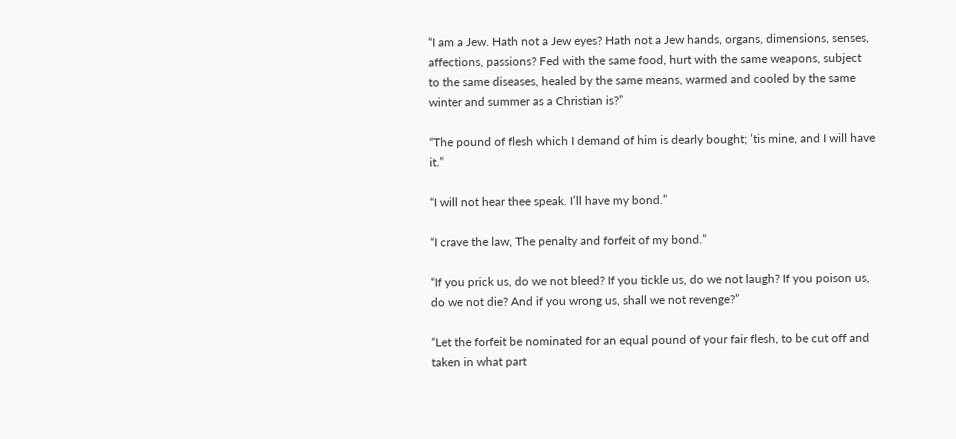“I am a Jew. Hath not a Jew eyes? Hath not a Jew hands, organs, dimensions, senses, affections, passions? Fed with the same food, hurt with the same weapons, subject to the same diseases, healed by the same means, warmed and cooled by the same winter and summer as a Christian is?”

“The pound of flesh which I demand of him is dearly bought; ’tis mine, and I will have it.”

“I will not hear thee speak. I’ll have my bond.”

“I crave the law, The penalty and forfeit of my bond.”

“If you prick us, do we not bleed? If you tickle us, do we not laugh? If you poison us, do we not die? And if you wrong us, shall we not revenge?”

“Let the forfeit be nominated for an equal pound of your fair flesh, to be cut off and taken in what part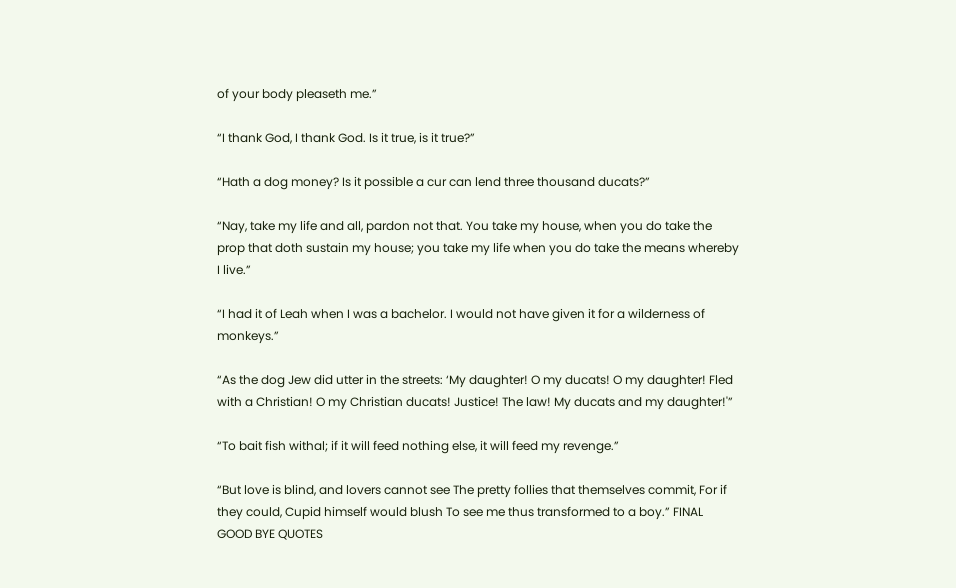of your body pleaseth me.”

“I thank God, I thank God. Is it true, is it true?”

“Hath a dog money? Is it possible a cur can lend three thousand ducats?”

“Nay, take my life and all, pardon not that. You take my house, when you do take the prop that doth sustain my house; you take my life when you do take the means whereby I live.”

“I had it of Leah when I was a bachelor. I would not have given it for a wilderness of monkeys.”

“As the dog Jew did utter in the streets: ‘My daughter! O my ducats! O my daughter! Fled with a Christian! O my Christian ducats! Justice! The law! My ducats and my daughter!'”

“To bait fish withal; if it will feed nothing else, it will feed my revenge.”

“But love is blind, and lovers cannot see The pretty follies that themselves commit, For if they could, Cupid himself would blush To see me thus transformed to a boy.” FINAL GOOD BYE QUOTES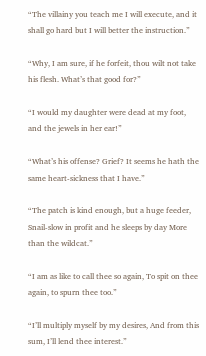“The villainy you teach me I will execute, and it shall go hard but I will better the instruction.”

“Why, I am sure, if he forfeit, thou wilt not take his flesh. What’s that good for?”

“I would my daughter were dead at my foot, and the jewels in her ear!”

“What’s his offense? Grief? It seems he hath the same heart-sickness that I have.”

“The patch is kind enough, but a huge feeder, Snail-slow in profit and he sleeps by day More than the wildcat.”

“I am as like to call thee so again, To spit on thee again, to spurn thee too.”

“I’ll multiply myself by my desires, And from this sum, I’ll lend thee interest.”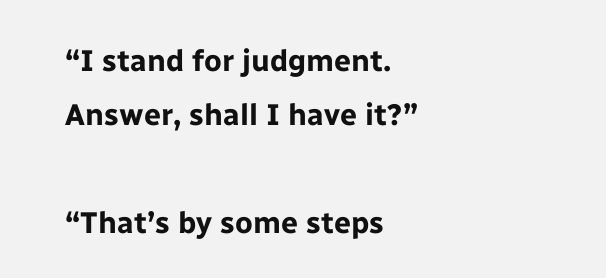“I stand for judgment. Answer, shall I have it?”

“That’s by some steps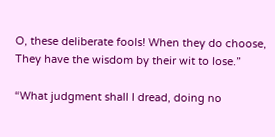O, these deliberate fools! When they do choose, They have the wisdom by their wit to lose.”

“What judgment shall I dread, doing no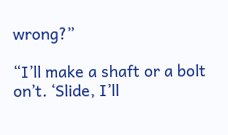wrong?”

“I’ll make a shaft or a bolt on’t. ‘Slide, I’ll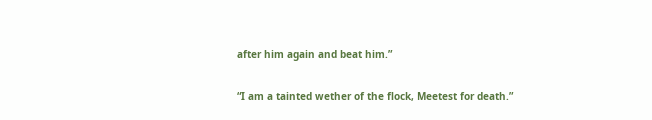after him again and beat him.”

“I am a tainted wether of the flock, Meetest for death.”